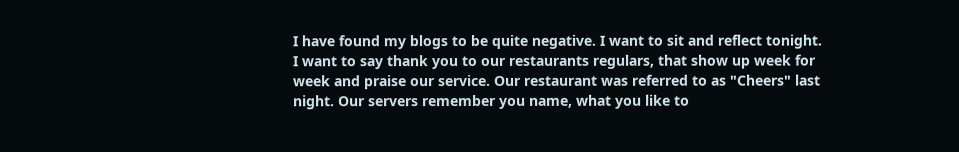I have found my blogs to be quite negative. I want to sit and reflect tonight. I want to say thank you to our restaurants regulars, that show up week for week and praise our service. Our restaurant was referred to as "Cheers" last night. Our servers remember you name, what you like to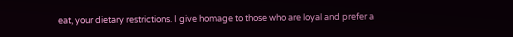eat, your dietary restrictions. I give homage to those who are loyal and prefer a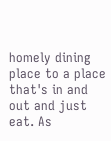homely dining place to a place that's in and out and just eat. As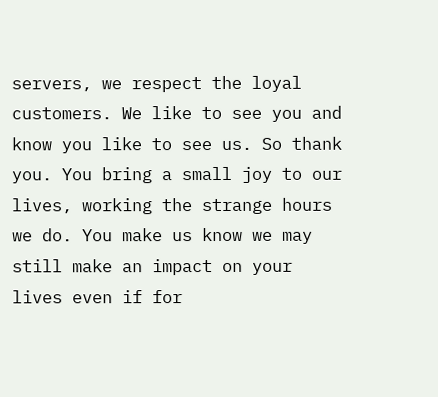servers, we respect the loyal customers. We like to see you and know you like to see us. So thank you. You bring a small joy to our lives, working the strange hours we do. You make us know we may still make an impact on your lives even if for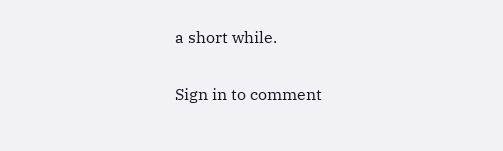a short while.


Sign in to comment